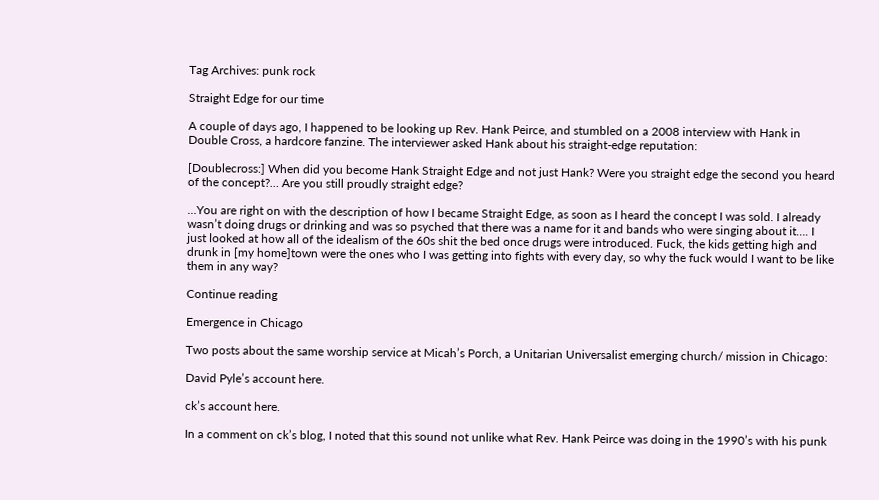Tag Archives: punk rock

Straight Edge for our time

A couple of days ago, I happened to be looking up Rev. Hank Peirce, and stumbled on a 2008 interview with Hank in Double Cross, a hardcore fanzine. The interviewer asked Hank about his straight-edge reputation:

[Doublecross:] When did you become Hank Straight Edge and not just Hank? Were you straight edge the second you heard of the concept?… Are you still proudly straight edge?

…You are right on with the description of how I became Straight Edge, as soon as I heard the concept I was sold. I already wasn’t doing drugs or drinking and was so psyched that there was a name for it and bands who were singing about it…. I just looked at how all of the idealism of the 60s shit the bed once drugs were introduced. Fuck, the kids getting high and drunk in [my home]town were the ones who I was getting into fights with every day, so why the fuck would I want to be like them in any way?

Continue reading

Emergence in Chicago

Two posts about the same worship service at Micah’s Porch, a Unitarian Universalist emerging church/ mission in Chicago:

David Pyle’s account here.

ck’s account here.

In a comment on ck’s blog, I noted that this sound not unlike what Rev. Hank Peirce was doing in the 1990’s with his punk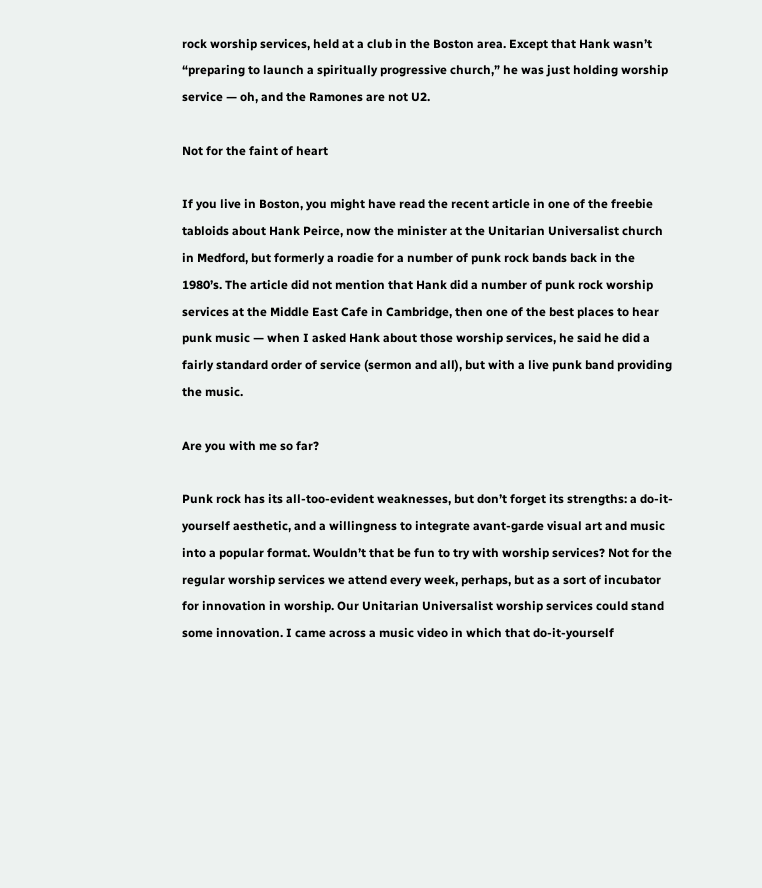rock worship services, held at a club in the Boston area. Except that Hank wasn’t “preparing to launch a spiritually progressive church,” he was just holding worship service — oh, and the Ramones are not U2.

Not for the faint of heart

If you live in Boston, you might have read the recent article in one of the freebie tabloids about Hank Peirce, now the minister at the Unitarian Universalist church in Medford, but formerly a roadie for a number of punk rock bands back in the 1980’s. The article did not mention that Hank did a number of punk rock worship services at the Middle East Cafe in Cambridge, then one of the best places to hear punk music — when I asked Hank about those worship services, he said he did a fairly standard order of service (sermon and all), but with a live punk band providing the music.

Are you with me so far?

Punk rock has its all-too-evident weaknesses, but don’t forget its strengths: a do-it-yourself aesthetic, and a willingness to integrate avant-garde visual art and music into a popular format. Wouldn’t that be fun to try with worship services? Not for the regular worship services we attend every week, perhaps, but as a sort of incubator for innovation in worship. Our Unitarian Universalist worship services could stand some innovation. I came across a music video in which that do-it-yourself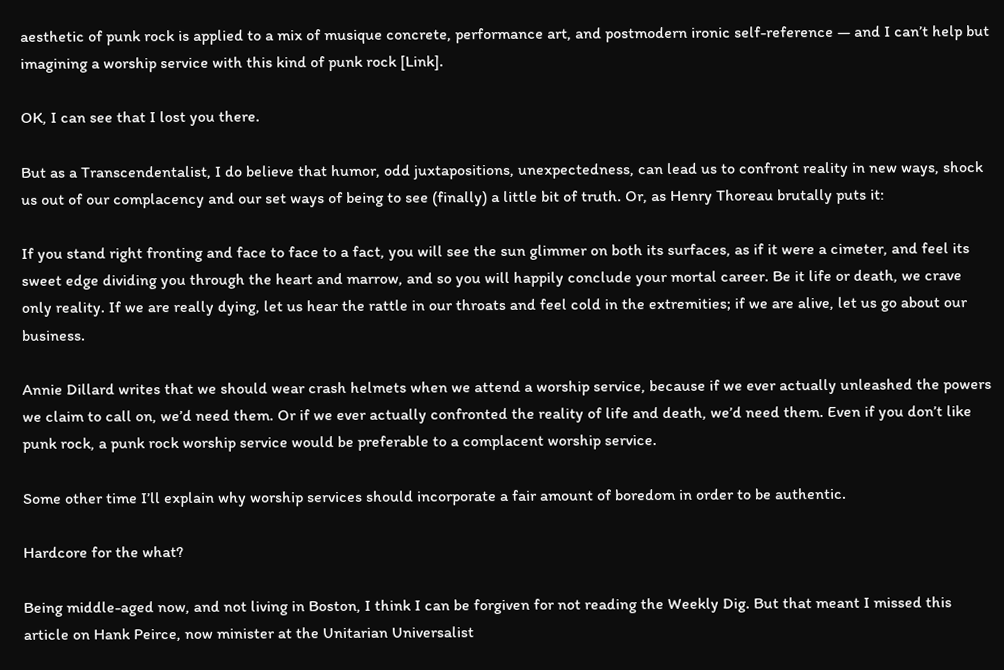aesthetic of punk rock is applied to a mix of musique concrete, performance art, and postmodern ironic self-reference — and I can’t help but imagining a worship service with this kind of punk rock [Link].

OK, I can see that I lost you there.

But as a Transcendentalist, I do believe that humor, odd juxtapositions, unexpectedness, can lead us to confront reality in new ways, shock us out of our complacency and our set ways of being to see (finally) a little bit of truth. Or, as Henry Thoreau brutally puts it:

If you stand right fronting and face to face to a fact, you will see the sun glimmer on both its surfaces, as if it were a cimeter, and feel its sweet edge dividing you through the heart and marrow, and so you will happily conclude your mortal career. Be it life or death, we crave only reality. If we are really dying, let us hear the rattle in our throats and feel cold in the extremities; if we are alive, let us go about our business.

Annie Dillard writes that we should wear crash helmets when we attend a worship service, because if we ever actually unleashed the powers we claim to call on, we’d need them. Or if we ever actually confronted the reality of life and death, we’d need them. Even if you don’t like punk rock, a punk rock worship service would be preferable to a complacent worship service.

Some other time I’ll explain why worship services should incorporate a fair amount of boredom in order to be authentic.

Hardcore for the what?

Being middle-aged now, and not living in Boston, I think I can be forgiven for not reading the Weekly Dig. But that meant I missed this article on Hank Peirce, now minister at the Unitarian Universalist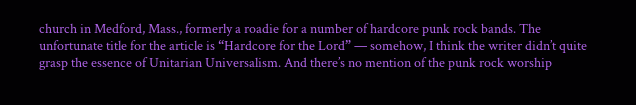church in Medford, Mass., formerly a roadie for a number of hardcore punk rock bands. The unfortunate title for the article is “Hardcore for the Lord” — somehow, I think the writer didn’t quite grasp the essence of Unitarian Universalism. And there’s no mention of the punk rock worship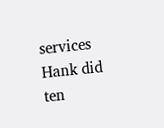services Hank did ten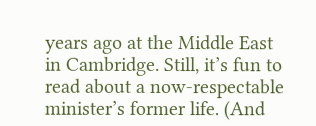years ago at the Middle East in Cambridge. Still, it’s fun to read about a now-respectable minister’s former life. (And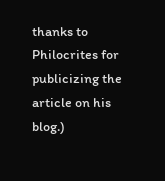thanks to Philocrites for publicizing the article on his blog.)